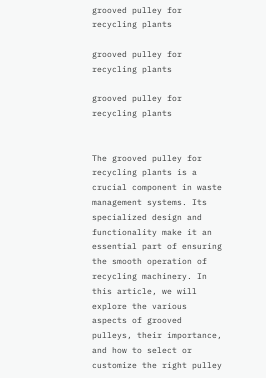grooved pulley for recycling plants

grooved pulley for recycling plants

grooved pulley for recycling plants


The grooved pulley for recycling plants is a crucial component in waste management systems. Its specialized design and functionality make it an essential part of ensuring the smooth operation of recycling machinery. In this article, we will explore the various aspects of grooved pulleys, their importance, and how to select or customize the right pulley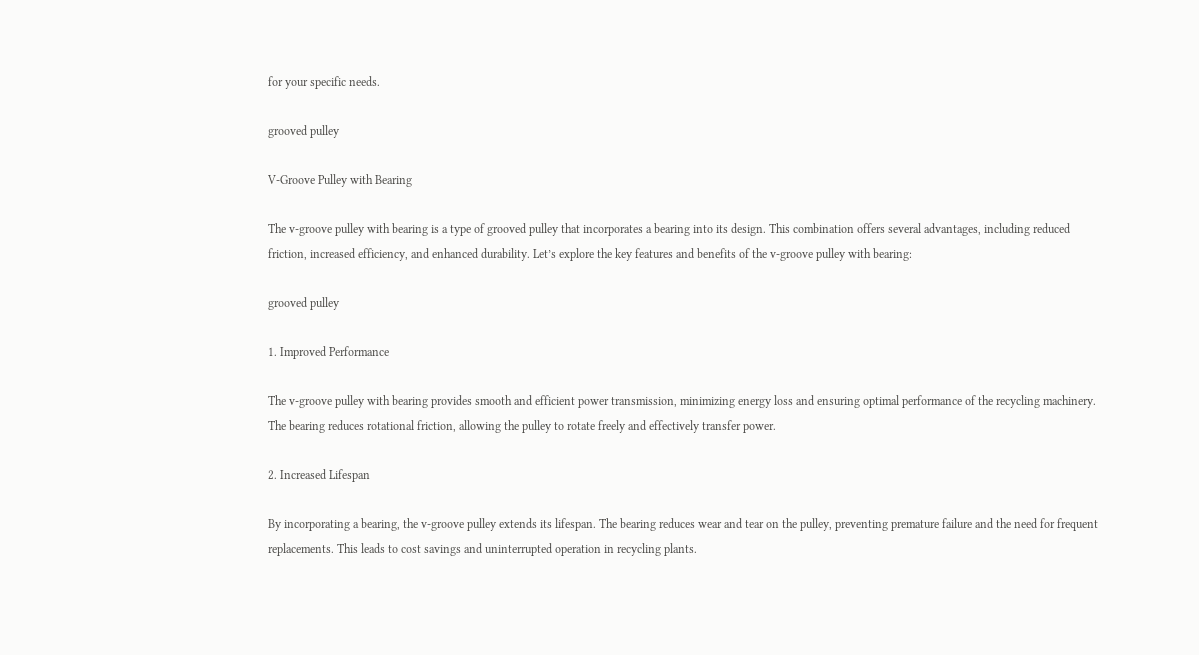for your specific needs.

grooved pulley

V-Groove Pulley with Bearing

The v-groove pulley with bearing is a type of grooved pulley that incorporates a bearing into its design. This combination offers several advantages, including reduced friction, increased efficiency, and enhanced durability. Let’s explore the key features and benefits of the v-groove pulley with bearing:

grooved pulley

1. Improved Performance

The v-groove pulley with bearing provides smooth and efficient power transmission, minimizing energy loss and ensuring optimal performance of the recycling machinery. The bearing reduces rotational friction, allowing the pulley to rotate freely and effectively transfer power.

2. Increased Lifespan

By incorporating a bearing, the v-groove pulley extends its lifespan. The bearing reduces wear and tear on the pulley, preventing premature failure and the need for frequent replacements. This leads to cost savings and uninterrupted operation in recycling plants.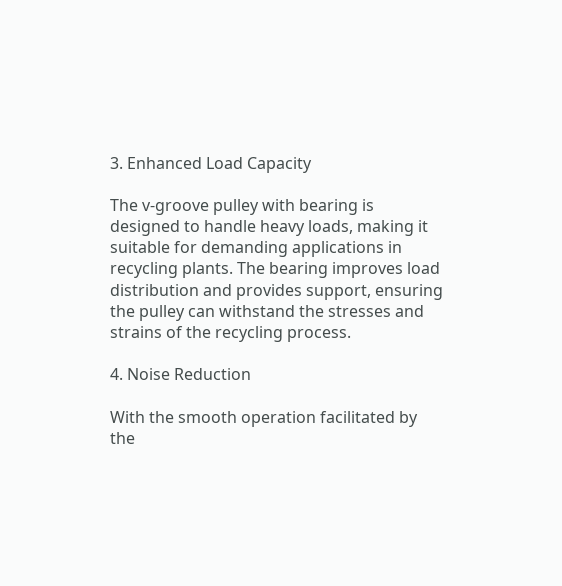3. Enhanced Load Capacity

The v-groove pulley with bearing is designed to handle heavy loads, making it suitable for demanding applications in recycling plants. The bearing improves load distribution and provides support, ensuring the pulley can withstand the stresses and strains of the recycling process.

4. Noise Reduction

With the smooth operation facilitated by the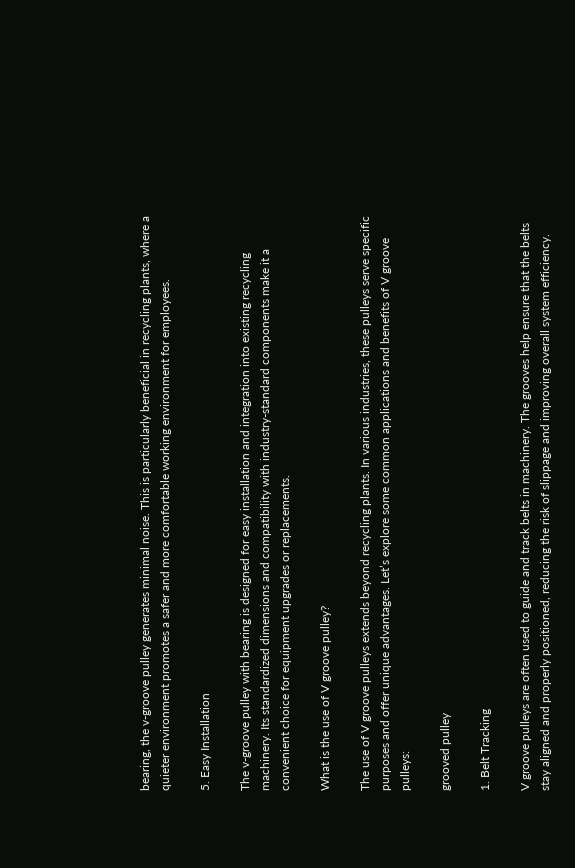bearing, the v-groove pulley generates minimal noise. This is particularly beneficial in recycling plants, where a quieter environment promotes a safer and more comfortable working environment for employees.

5. Easy Installation

The v-groove pulley with bearing is designed for easy installation and integration into existing recycling machinery. Its standardized dimensions and compatibility with industry-standard components make it a convenient choice for equipment upgrades or replacements.

What is the use of V groove pulley?

The use of V groove pulleys extends beyond recycling plants. In various industries, these pulleys serve specific purposes and offer unique advantages. Let’s explore some common applications and benefits of V groove pulleys:

grooved pulley

1. Belt Tracking

V groove pulleys are often used to guide and track belts in machinery. The grooves help ensure that the belts stay aligned and properly positioned, reducing the risk of slippage and improving overall system efficiency.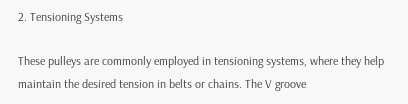2. Tensioning Systems

These pulleys are commonly employed in tensioning systems, where they help maintain the desired tension in belts or chains. The V groove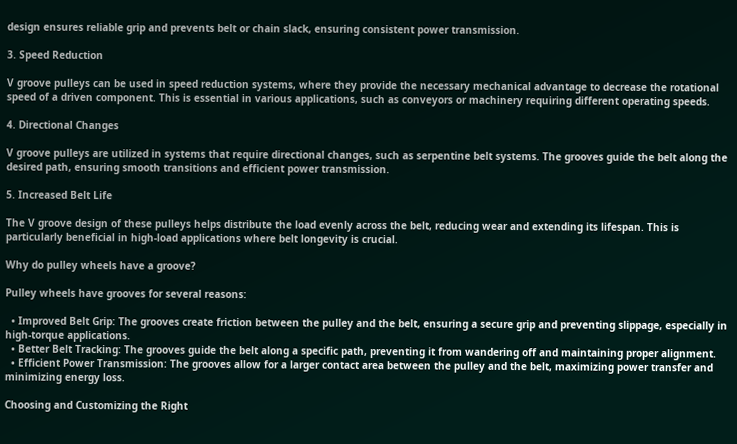design ensures reliable grip and prevents belt or chain slack, ensuring consistent power transmission.

3. Speed Reduction

V groove pulleys can be used in speed reduction systems, where they provide the necessary mechanical advantage to decrease the rotational speed of a driven component. This is essential in various applications, such as conveyors or machinery requiring different operating speeds.

4. Directional Changes

V groove pulleys are utilized in systems that require directional changes, such as serpentine belt systems. The grooves guide the belt along the desired path, ensuring smooth transitions and efficient power transmission.

5. Increased Belt Life

The V groove design of these pulleys helps distribute the load evenly across the belt, reducing wear and extending its lifespan. This is particularly beneficial in high-load applications where belt longevity is crucial.

Why do pulley wheels have a groove?

Pulley wheels have grooves for several reasons:

  • Improved Belt Grip: The grooves create friction between the pulley and the belt, ensuring a secure grip and preventing slippage, especially in high-torque applications.
  • Better Belt Tracking: The grooves guide the belt along a specific path, preventing it from wandering off and maintaining proper alignment.
  • Efficient Power Transmission: The grooves allow for a larger contact area between the pulley and the belt, maximizing power transfer and minimizing energy loss.

Choosing and Customizing the Right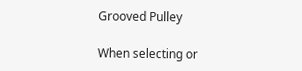Grooved Pulley

When selecting or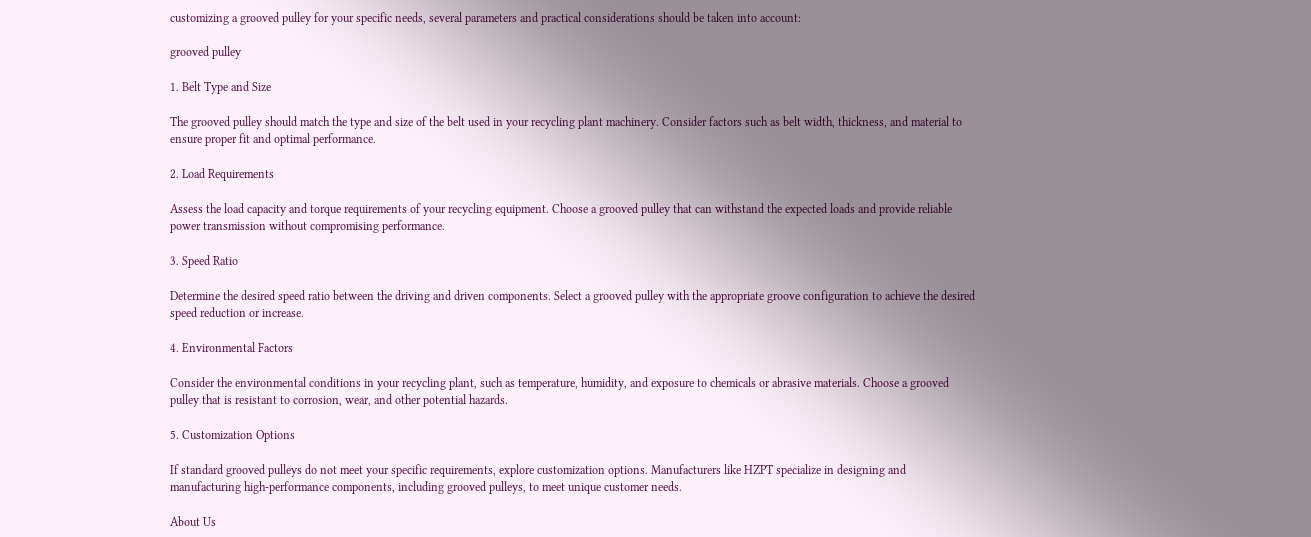customizing a grooved pulley for your specific needs, several parameters and practical considerations should be taken into account:

grooved pulley

1. Belt Type and Size

The grooved pulley should match the type and size of the belt used in your recycling plant machinery. Consider factors such as belt width, thickness, and material to ensure proper fit and optimal performance.

2. Load Requirements

Assess the load capacity and torque requirements of your recycling equipment. Choose a grooved pulley that can withstand the expected loads and provide reliable power transmission without compromising performance.

3. Speed Ratio

Determine the desired speed ratio between the driving and driven components. Select a grooved pulley with the appropriate groove configuration to achieve the desired speed reduction or increase.

4. Environmental Factors

Consider the environmental conditions in your recycling plant, such as temperature, humidity, and exposure to chemicals or abrasive materials. Choose a grooved pulley that is resistant to corrosion, wear, and other potential hazards.

5. Customization Options

If standard grooved pulleys do not meet your specific requirements, explore customization options. Manufacturers like HZPT specialize in designing and manufacturing high-performance components, including grooved pulleys, to meet unique customer needs.

About Us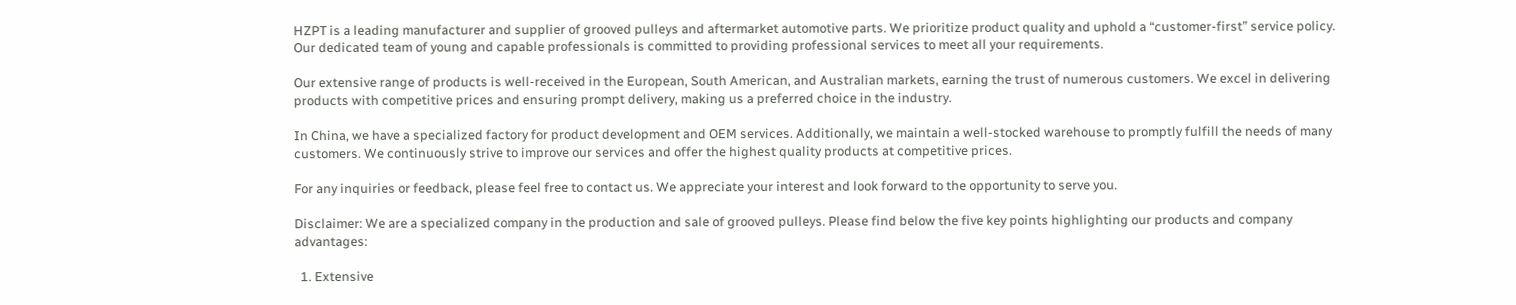HZPT is a leading manufacturer and supplier of grooved pulleys and aftermarket automotive parts. We prioritize product quality and uphold a “customer-first” service policy. Our dedicated team of young and capable professionals is committed to providing professional services to meet all your requirements.

Our extensive range of products is well-received in the European, South American, and Australian markets, earning the trust of numerous customers. We excel in delivering products with competitive prices and ensuring prompt delivery, making us a preferred choice in the industry.

In China, we have a specialized factory for product development and OEM services. Additionally, we maintain a well-stocked warehouse to promptly fulfill the needs of many customers. We continuously strive to improve our services and offer the highest quality products at competitive prices.

For any inquiries or feedback, please feel free to contact us. We appreciate your interest and look forward to the opportunity to serve you.

Disclaimer: We are a specialized company in the production and sale of grooved pulleys. Please find below the five key points highlighting our products and company advantages:

  1. Extensive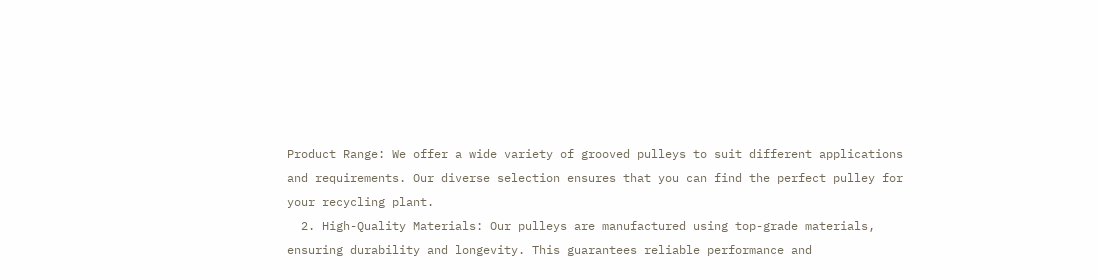Product Range: We offer a wide variety of grooved pulleys to suit different applications and requirements. Our diverse selection ensures that you can find the perfect pulley for your recycling plant.
  2. High-Quality Materials: Our pulleys are manufactured using top-grade materials, ensuring durability and longevity. This guarantees reliable performance and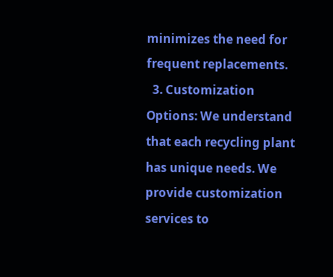minimizes the need for frequent replacements.
  3. Customization Options: We understand that each recycling plant has unique needs. We provide customization services to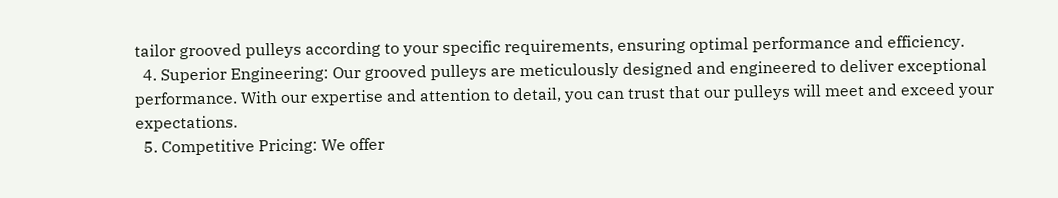tailor grooved pulleys according to your specific requirements, ensuring optimal performance and efficiency.
  4. Superior Engineering: Our grooved pulleys are meticulously designed and engineered to deliver exceptional performance. With our expertise and attention to detail, you can trust that our pulleys will meet and exceed your expectations.
  5. Competitive Pricing: We offer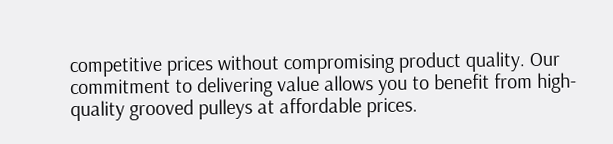competitive prices without compromising product quality. Our commitment to delivering value allows you to benefit from high-quality grooved pulleys at affordable prices.